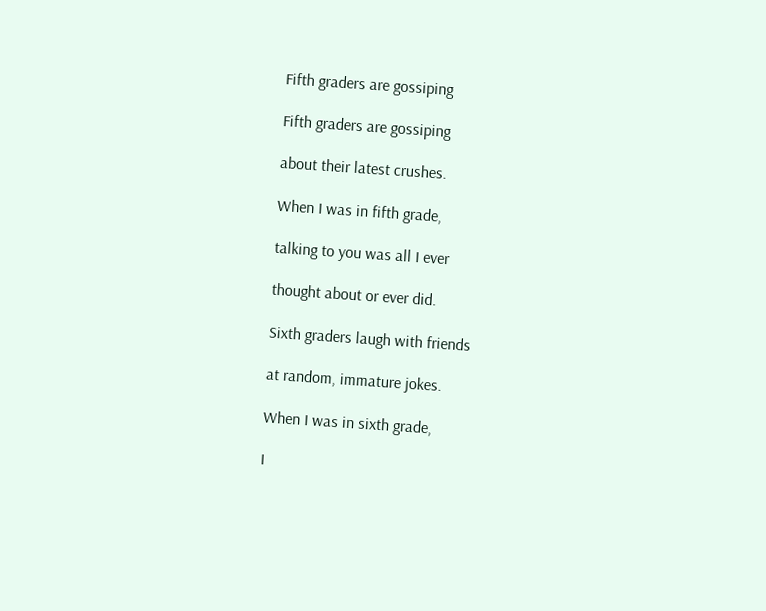Fifth graders are gossiping

Fifth graders are gossiping

about their latest crushes.

When I was in fifth grade,

talking to you was all I ever

thought about or ever did.

Sixth graders laugh with friends

at random, immature jokes.

When I was in sixth grade,

I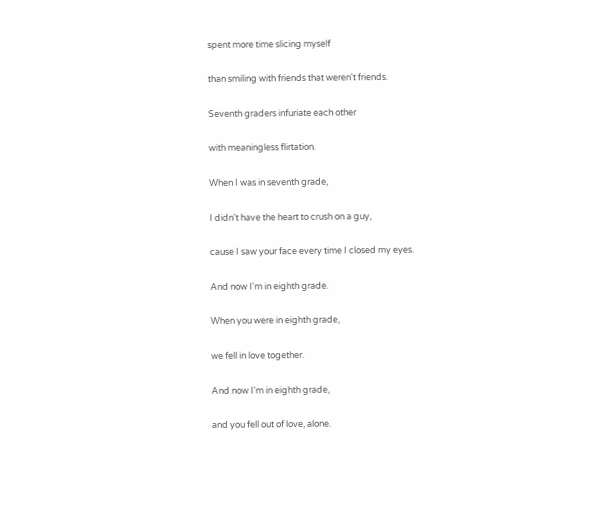spent more time slicing myself

than smiling with friends that weren't friends.

Seventh graders infuriate each other

with meaningless flirtation.

When I was in seventh grade,

I didn't have the heart to crush on a guy,

cause I saw your face every time I closed my eyes.

And now I'm in eighth grade.

When you were in eighth grade,

we fell in love together.

And now I'm in eighth grade,

and you fell out of love, alone.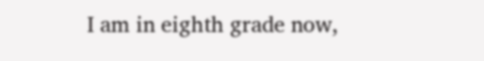I am in eighth grade now,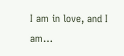I am in love, and I am…